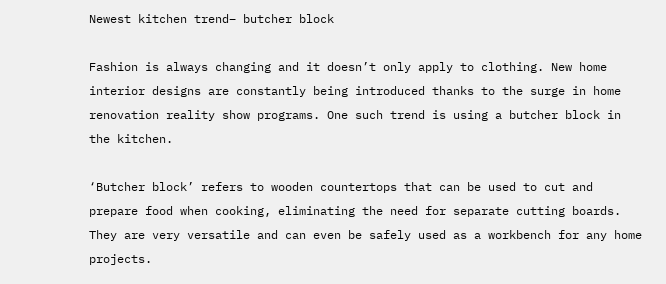Newest kitchen trend– butcher block

Fashion is always changing and it doesn’t only apply to clothing. New home interior designs are constantly being introduced thanks to the surge in home renovation reality show programs. One such trend is using a butcher block in the kitchen.

‘Butcher block’ refers to wooden countertops that can be used to cut and prepare food when cooking, eliminating the need for separate cutting boards. They are very versatile and can even be safely used as a workbench for any home projects.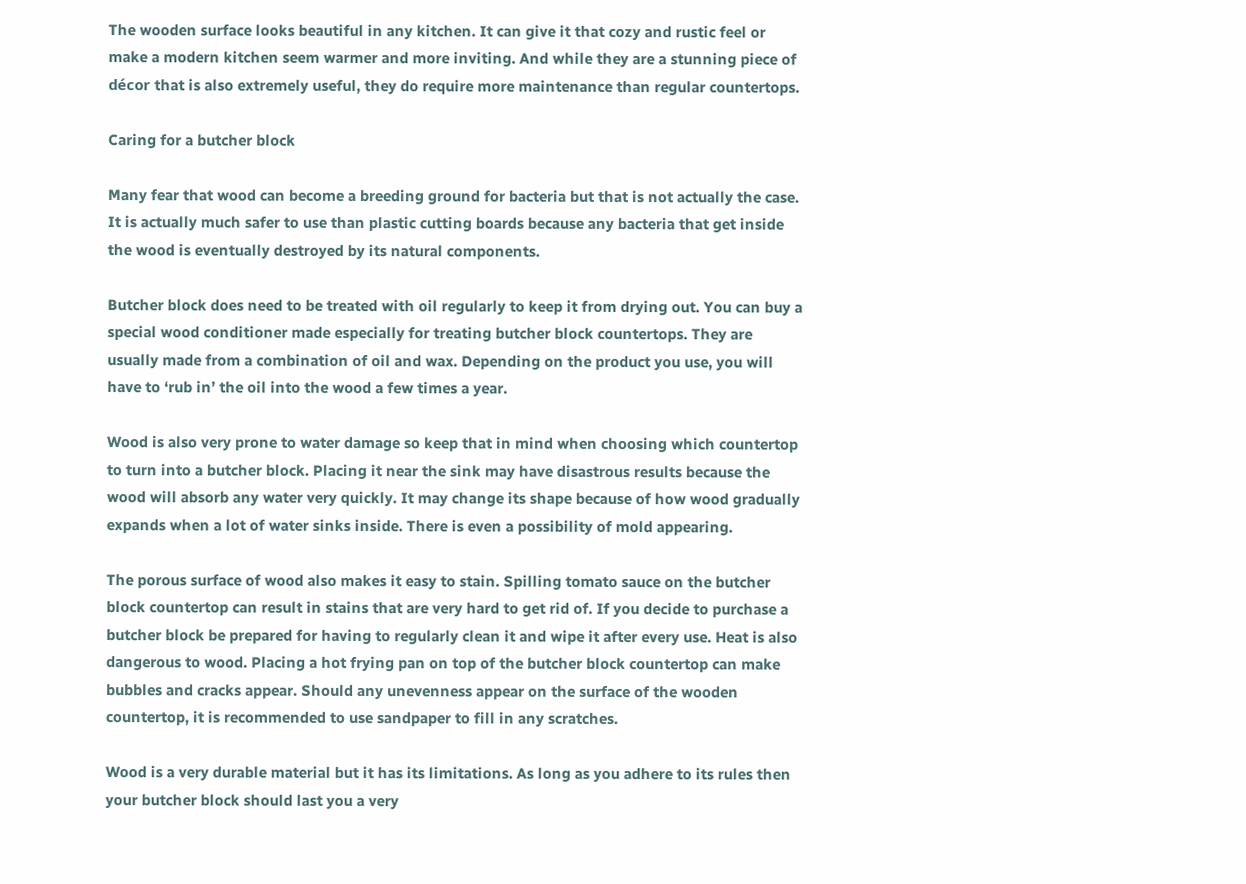The wooden surface looks beautiful in any kitchen. It can give it that cozy and rustic feel or make a modern kitchen seem warmer and more inviting. And while they are a stunning piece of décor that is also extremely useful, they do require more maintenance than regular countertops.

Caring for a butcher block

Many fear that wood can become a breeding ground for bacteria but that is not actually the case. It is actually much safer to use than plastic cutting boards because any bacteria that get inside the wood is eventually destroyed by its natural components.

Butcher block does need to be treated with oil regularly to keep it from drying out. You can buy a special wood conditioner made especially for treating butcher block countertops. They are usually made from a combination of oil and wax. Depending on the product you use, you will have to ‘rub in’ the oil into the wood a few times a year.

Wood is also very prone to water damage so keep that in mind when choosing which countertop to turn into a butcher block. Placing it near the sink may have disastrous results because the wood will absorb any water very quickly. It may change its shape because of how wood gradually expands when a lot of water sinks inside. There is even a possibility of mold appearing.

The porous surface of wood also makes it easy to stain. Spilling tomato sauce on the butcher block countertop can result in stains that are very hard to get rid of. If you decide to purchase a butcher block be prepared for having to regularly clean it and wipe it after every use. Heat is also dangerous to wood. Placing a hot frying pan on top of the butcher block countertop can make bubbles and cracks appear. Should any unevenness appear on the surface of the wooden countertop, it is recommended to use sandpaper to fill in any scratches.

Wood is a very durable material but it has its limitations. As long as you adhere to its rules then your butcher block should last you a very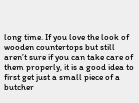long time. If you love the look of wooden countertops but still aren’t sure if you can take care of them properly, it is a good idea to first get just a small piece of a butcher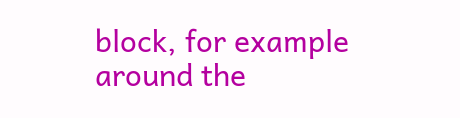block, for example around the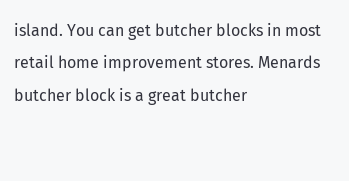island. You can get butcher blocks in most retail home improvement stores. Menards butcher block is a great butcher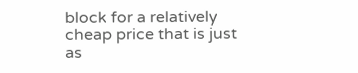block for a relatively cheap price that is just as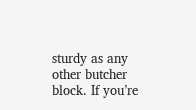sturdy as any other butcher block. If you’re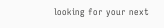looking for your next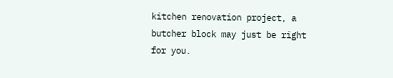kitchen renovation project, a butcher block may just be right for you.